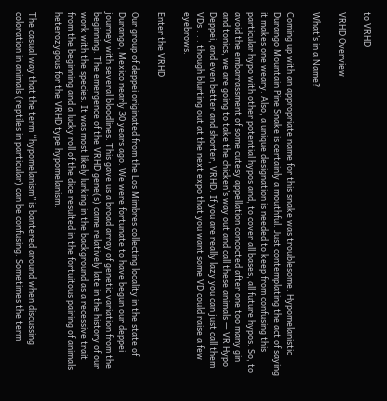to VRHD

VRHD Overview

What’s in a Name?

Coming up with an appropriate name for this snake was troublesome. Hypomelanistic Durango Mountain Pine Snake is certainly a mouthful. Just contemplating the act of saying it makes one weary. Also, a unique designation is needed to keep from confusing this particular hypo with other potential hypos and, to cover all bases, all future hypos. So, to avoid the embarrassment of some cutesy appellation concocted after one too many gin and tonics, we are going to take the chicken’s way out and call these animals — VR Hypo Deppei, and even better and shorter, VRHD. If you are really lazy you can just call them VDs . . . though blurting out at the next expo that you want some VD could raise a few eyebrows.

Enter the VRHD

Our group of deppei originated from the Los Mimbres collecting locality in the state of Durango, Mexico nearly 30 years ago. We were fortunate to have begun our deppei journey with several bloodlines. This gave us a broad array of genetic variation from the beginning. The emergence of the VRHD gene(s) came relatively late in the history of our work with the species. It was most likely lurking in the background as a recessive trait from the beginning and a lucky roll of the dice resulted in the fortuitous pairing of animals heterozygous for the VRHD type hypomelanism.

The casual way that the term “hypomelanism” is bantered around when discussing coloration in animals (reptiles in particular) can be confusing. Sometimes the term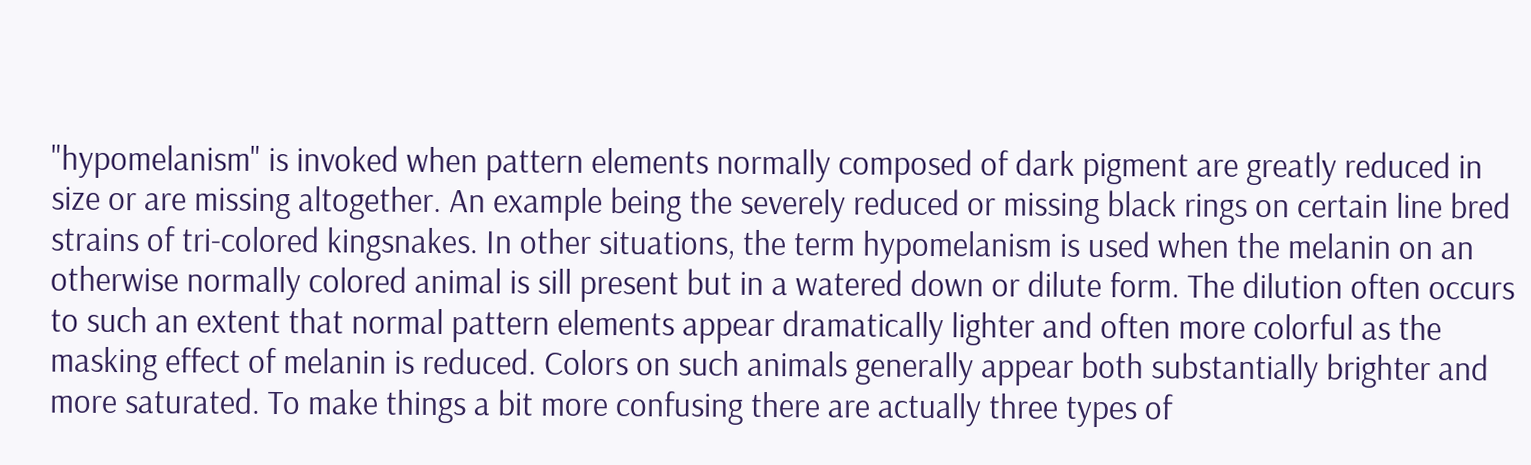"hypomelanism" is invoked when pattern elements normally composed of dark pigment are greatly reduced in size or are missing altogether. An example being the severely reduced or missing black rings on certain line bred strains of tri-colored kingsnakes. In other situations, the term hypomelanism is used when the melanin on an otherwise normally colored animal is sill present but in a watered down or dilute form. The dilution often occurs to such an extent that normal pattern elements appear dramatically lighter and often more colorful as the masking effect of melanin is reduced. Colors on such animals generally appear both substantially brighter and more saturated. To make things a bit more confusing there are actually three types of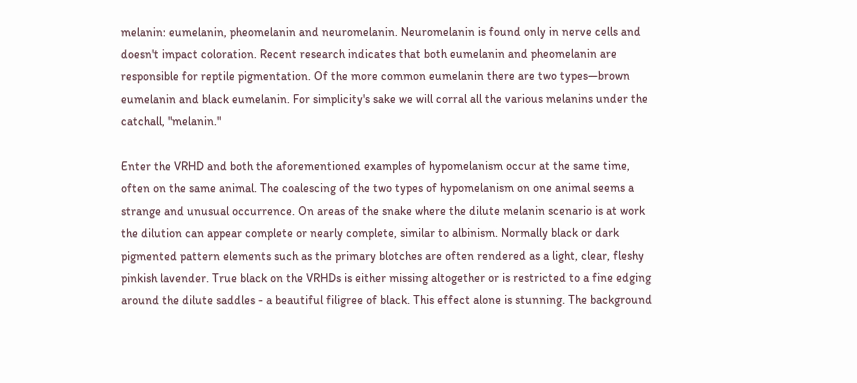melanin: eumelanin, pheomelanin and neuromelanin. Neuromelanin is found only in nerve cells and doesn't impact coloration. Recent research indicates that both eumelanin and pheomelanin are responsible for reptile pigmentation. Of the more common eumelanin there are two types—brown eumelanin and black eumelanin. For simplicity's sake we will corral all the various melanins under the catchall, "melanin."

Enter the VRHD and both the aforementioned examples of hypomelanism occur at the same time, often on the same animal. The coalescing of the two types of hypomelanism on one animal seems a strange and unusual occurrence. On areas of the snake where the dilute melanin scenario is at work the dilution can appear complete or nearly complete, similar to albinism. Normally black or dark pigmented pattern elements such as the primary blotches are often rendered as a light, clear, fleshy pinkish lavender. True black on the VRHDs is either missing altogether or is restricted to a fine edging around the dilute saddles - a beautiful filigree of black. This effect alone is stunning. The background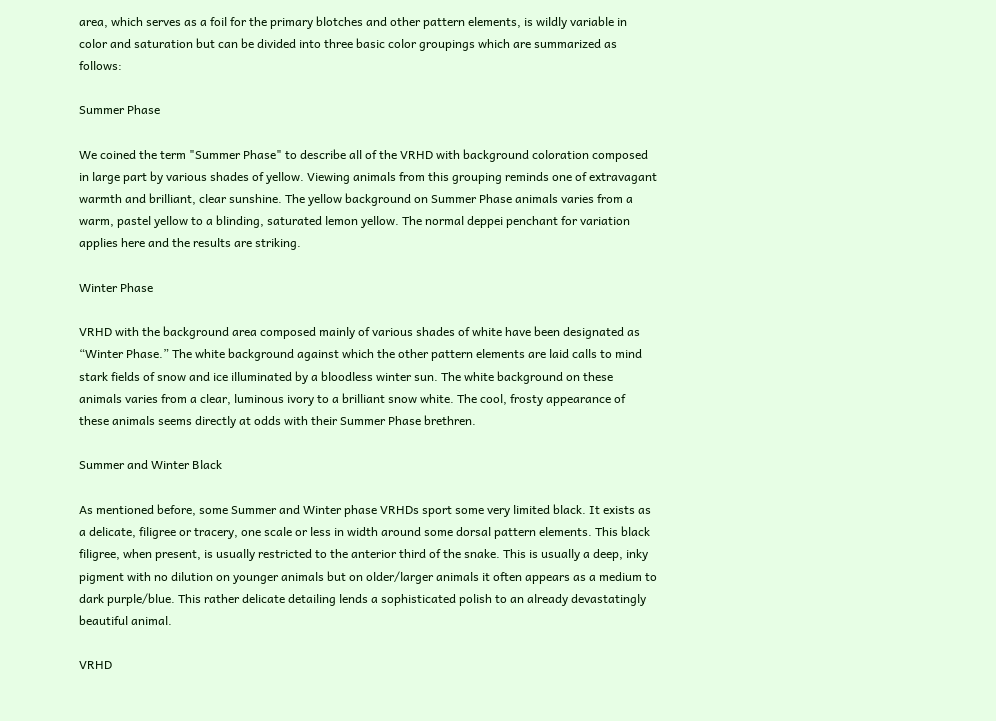area, which serves as a foil for the primary blotches and other pattern elements, is wildly variable in color and saturation but can be divided into three basic color groupings which are summarized as follows:

Summer Phase

We coined the term "Summer Phase" to describe all of the VRHD with background coloration composed in large part by various shades of yellow. Viewing animals from this grouping reminds one of extravagant warmth and brilliant, clear sunshine. The yellow background on Summer Phase animals varies from a warm, pastel yellow to a blinding, saturated lemon yellow. The normal deppei penchant for variation applies here and the results are striking.

Winter Phase

VRHD with the background area composed mainly of various shades of white have been designated as “Winter Phase.” The white background against which the other pattern elements are laid calls to mind stark fields of snow and ice illuminated by a bloodless winter sun. The white background on these animals varies from a clear, luminous ivory to a brilliant snow white. The cool, frosty appearance of these animals seems directly at odds with their Summer Phase brethren.

Summer and Winter Black

As mentioned before, some Summer and Winter phase VRHDs sport some very limited black. It exists as a delicate, filigree or tracery, one scale or less in width around some dorsal pattern elements. This black filigree, when present, is usually restricted to the anterior third of the snake. This is usually a deep, inky pigment with no dilution on younger animals but on older/larger animals it often appears as a medium to dark purple/blue. This rather delicate detailing lends a sophisticated polish to an already devastatingly beautiful animal.

VRHD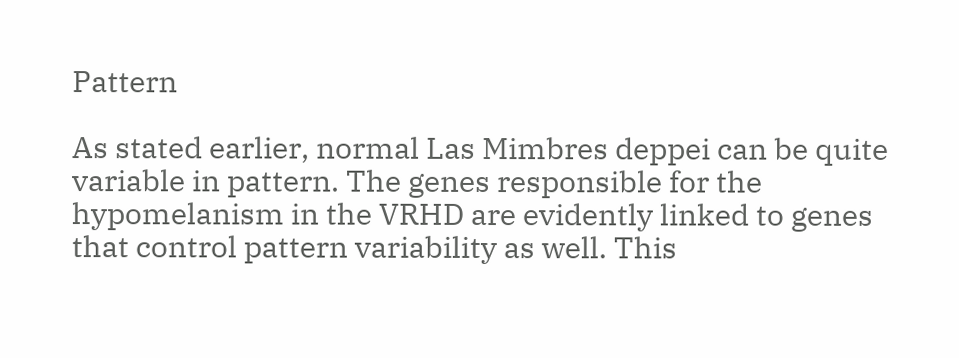Pattern

As stated earlier, normal Las Mimbres deppei can be quite variable in pattern. The genes responsible for the hypomelanism in the VRHD are evidently linked to genes that control pattern variability as well. This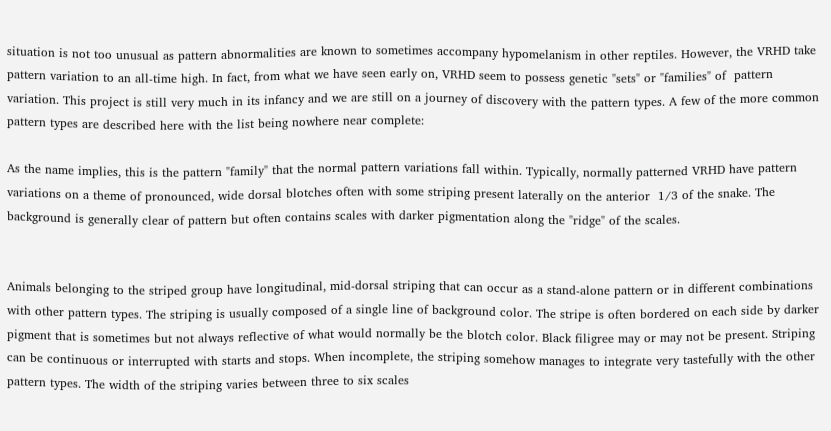situation is not too unusual as pattern abnormalities are known to sometimes accompany hypomelanism in other reptiles. However, the VRHD take pattern variation to an all-time high. In fact, from what we have seen early on, VRHD seem to possess genetic "sets" or "families" of  pattern variation. This project is still very much in its infancy and we are still on a journey of discovery with the pattern types. A few of the more common pattern types are described here with the list being nowhere near complete:

As the name implies, this is the pattern "family" that the normal pattern variations fall within. Typically, normally patterned VRHD have pattern variations on a theme of pronounced, wide dorsal blotches often with some striping present laterally on the anterior  1/3 of the snake. The background is generally clear of pattern but often contains scales with darker pigmentation along the "ridge" of the scales.


Animals belonging to the striped group have longitudinal, mid-dorsal striping that can occur as a stand-alone pattern or in different combinations with other pattern types. The striping is usually composed of a single line of background color. The stripe is often bordered on each side by darker pigment that is sometimes but not always reflective of what would normally be the blotch color. Black filigree may or may not be present. Striping can be continuous or interrupted with starts and stops. When incomplete, the striping somehow manages to integrate very tastefully with the other pattern types. The width of the striping varies between three to six scales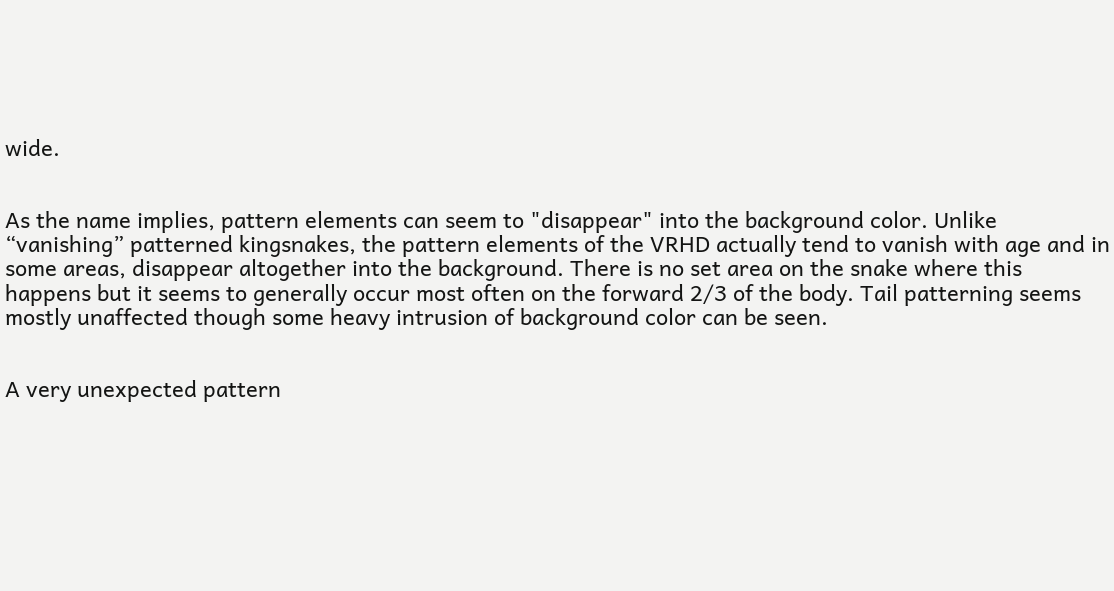wide.


As the name implies, pattern elements can seem to "disappear" into the background color. Unlike “vanishing” patterned kingsnakes, the pattern elements of the VRHD actually tend to vanish with age and in some areas, disappear altogether into the background. There is no set area on the snake where this happens but it seems to generally occur most often on the forward 2/3 of the body. Tail patterning seems mostly unaffected though some heavy intrusion of background color can be seen.


A very unexpected pattern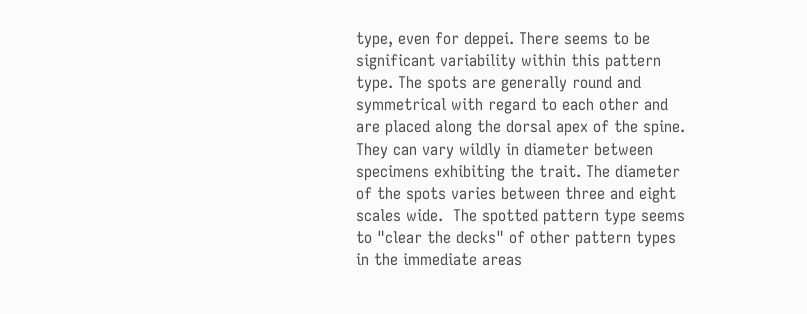type, even for deppei. There seems to be significant variability within this pattern type. The spots are generally round and symmetrical with regard to each other and are placed along the dorsal apex of the spine. They can vary wildly in diameter between specimens exhibiting the trait. The diameter of the spots varies between three and eight scales wide.  The spotted pattern type seems to "clear the decks" of other pattern types in the immediate areas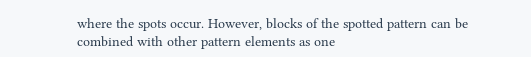where the spots occur. However, blocks of the spotted pattern can be combined with other pattern elements as one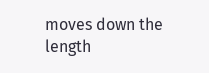moves down the length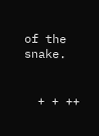of the snake.


  + + ++